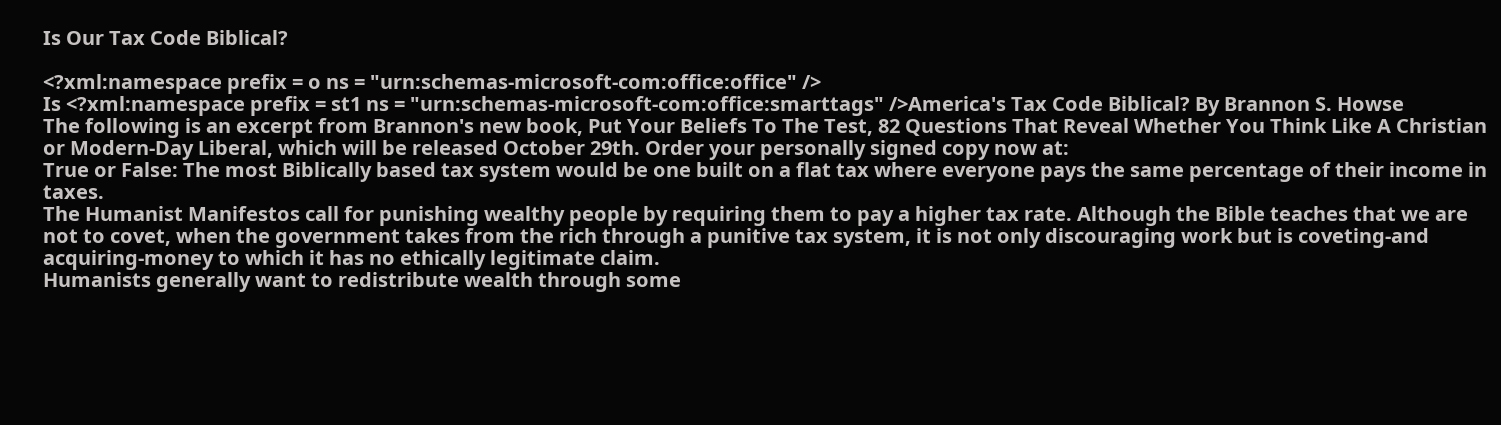Is Our Tax Code Biblical?

<?xml:namespace prefix = o ns = "urn:schemas-microsoft-com:office:office" />
Is <?xml:namespace prefix = st1 ns = "urn:schemas-microsoft-com:office:smarttags" />America's Tax Code Biblical? By Brannon S. Howse
The following is an excerpt from Brannon's new book, Put Your Beliefs To The Test, 82 Questions That Reveal Whether You Think Like A Christian or Modern-Day Liberal, which will be released October 29th. Order your personally signed copy now at:
True or False: The most Biblically based tax system would be one built on a flat tax where everyone pays the same percentage of their income in taxes.
The Humanist Manifestos call for punishing wealthy people by requiring them to pay a higher tax rate. Although the Bible teaches that we are not to covet, when the government takes from the rich through a punitive tax system, it is not only discouraging work but is coveting-and acquiring-money to which it has no ethically legitimate claim.
Humanists generally want to redistribute wealth through some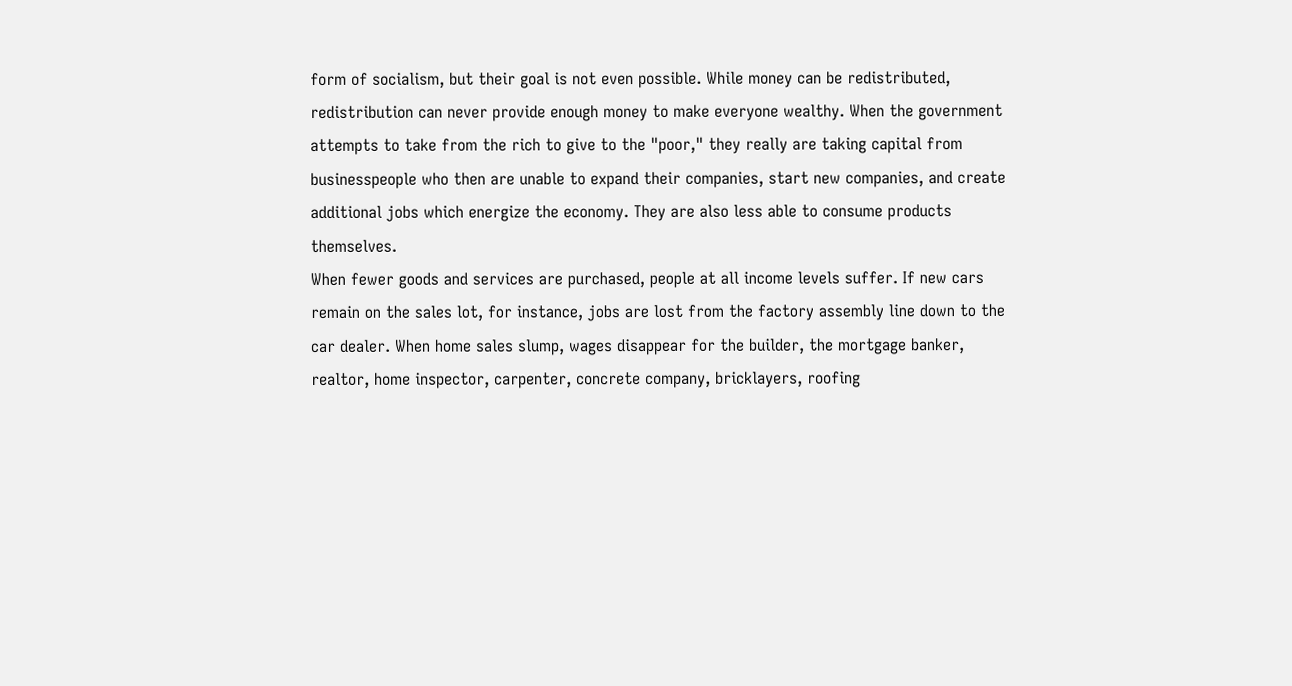form of socialism, but their goal is not even possible. While money can be redistributed, redistribution can never provide enough money to make everyone wealthy. When the government attempts to take from the rich to give to the "poor," they really are taking capital from businesspeople who then are unable to expand their companies, start new companies, and create additional jobs which energize the economy. They are also less able to consume products themselves.
When fewer goods and services are purchased, people at all income levels suffer. If new cars remain on the sales lot, for instance, jobs are lost from the factory assembly line down to the car dealer. When home sales slump, wages disappear for the builder, the mortgage banker, realtor, home inspector, carpenter, concrete company, bricklayers, roofing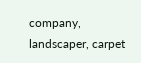company, landscaper, carpet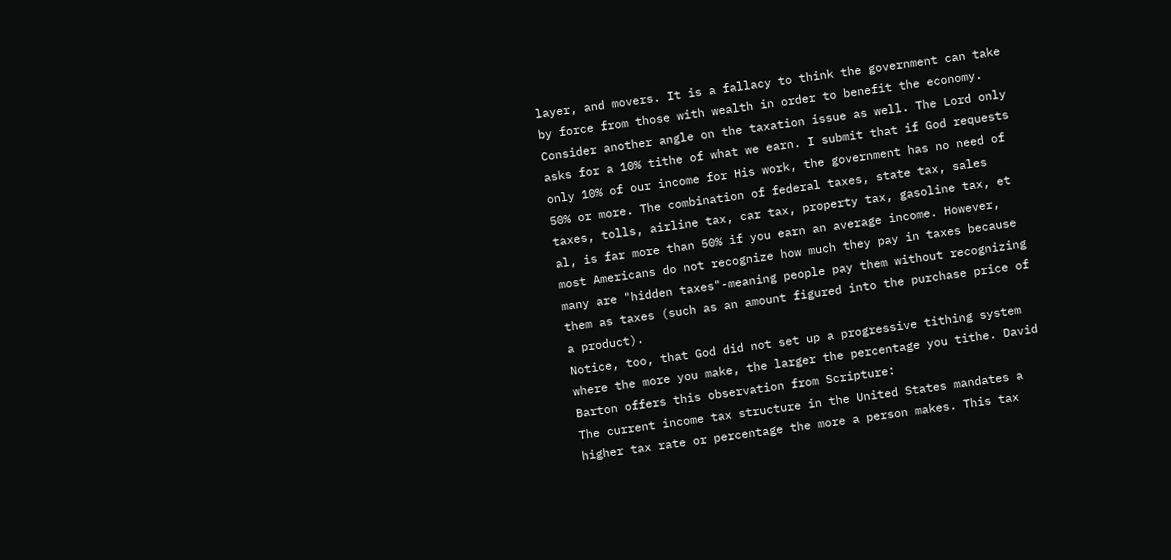layer, and movers. It is a fallacy to think the government can take by force from those with wealth in order to benefit the economy.
Consider another angle on the taxation issue as well. The Lord only asks for a 10% tithe of what we earn. I submit that if God requests only 10% of our income for His work, the government has no need of 50% or more. The combination of federal taxes, state tax, sales taxes, tolls, airline tax, car tax, property tax, gasoline tax, et al, is far more than 50% if you earn an average income. However, most Americans do not recognize how much they pay in taxes because many are "hidden taxes"-meaning people pay them without recognizing them as taxes (such as an amount figured into the purchase price of a product).
Notice, too, that God did not set up a progressive tithing system where the more you make, the larger the percentage you tithe. David Barton offers this observation from Scripture:
The current income tax structure in the United States mandates a higher tax rate or percentage the more a person makes. This tax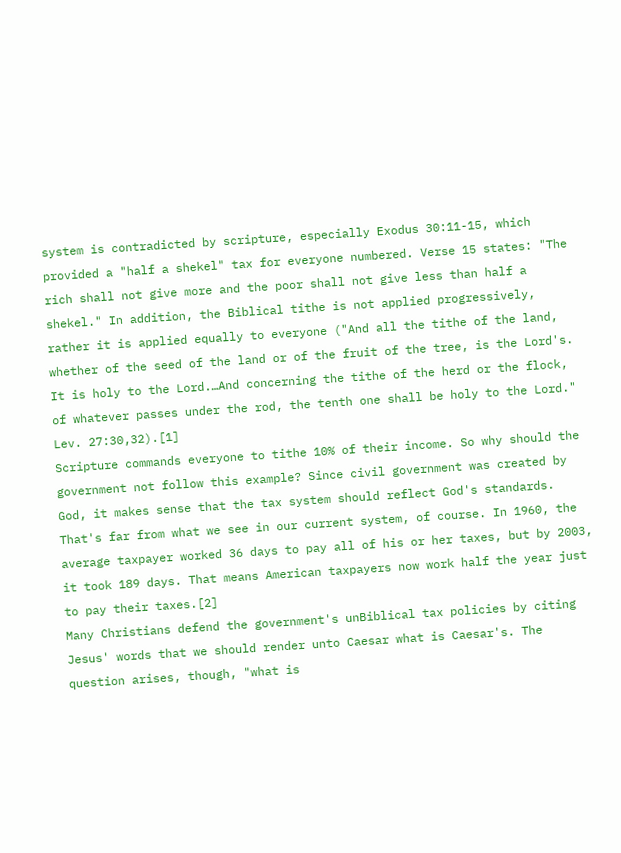system is contradicted by scripture, especially Exodus 30:11-15, which provided a "half a shekel" tax for everyone numbered. Verse 15 states: "The rich shall not give more and the poor shall not give less than half a shekel." In addition, the Biblical tithe is not applied progressively, rather it is applied equally to everyone ("And all the tithe of the land, whether of the seed of the land or of the fruit of the tree, is the Lord's. It is holy to the Lord.…And concerning the tithe of the herd or the flock, of whatever passes under the rod, the tenth one shall be holy to the Lord." Lev. 27:30,32).[1]
Scripture commands everyone to tithe 10% of their income. So why should the government not follow this example? Since civil government was created by God, it makes sense that the tax system should reflect God's standards. That's far from what we see in our current system, of course. In 1960, the average taxpayer worked 36 days to pay all of his or her taxes, but by 2003, it took 189 days. That means American taxpayers now work half the year just to pay their taxes.[2]
Many Christians defend the government's unBiblical tax policies by citing Jesus' words that we should render unto Caesar what is Caesar's. The question arises, though, "what is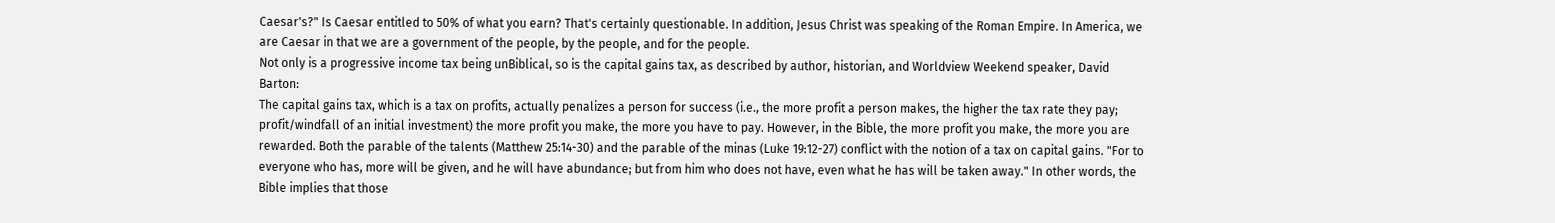Caesar's?" Is Caesar entitled to 50% of what you earn? That's certainly questionable. In addition, Jesus Christ was speaking of the Roman Empire. In America, we are Caesar in that we are a government of the people, by the people, and for the people.
Not only is a progressive income tax being unBiblical, so is the capital gains tax, as described by author, historian, and Worldview Weekend speaker, David Barton:
The capital gains tax, which is a tax on profits, actually penalizes a person for success (i.e., the more profit a person makes, the higher the tax rate they pay; profit/windfall of an initial investment) the more profit you make, the more you have to pay. However, in the Bible, the more profit you make, the more you are rewarded. Both the parable of the talents (Matthew 25:14-30) and the parable of the minas (Luke 19:12-27) conflict with the notion of a tax on capital gains. "For to everyone who has, more will be given, and he will have abundance; but from him who does not have, even what he has will be taken away." In other words, the Bible implies that those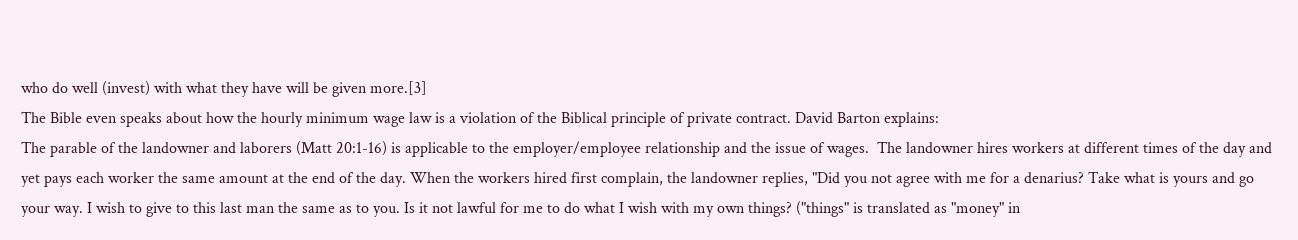who do well (invest) with what they have will be given more.[3]
The Bible even speaks about how the hourly minimum wage law is a violation of the Biblical principle of private contract. David Barton explains:
The parable of the landowner and laborers (Matt 20:1-16) is applicable to the employer/employee relationship and the issue of wages.  The landowner hires workers at different times of the day and yet pays each worker the same amount at the end of the day. When the workers hired first complain, the landowner replies, "Did you not agree with me for a denarius? Take what is yours and go your way. I wish to give to this last man the same as to you. Is it not lawful for me to do what I wish with my own things? ("things" is translated as "money" in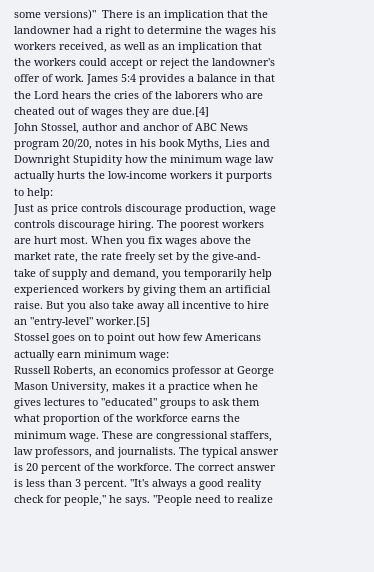some versions)"  There is an implication that the landowner had a right to determine the wages his workers received, as well as an implication that the workers could accept or reject the landowner's offer of work. James 5:4 provides a balance in that the Lord hears the cries of the laborers who are cheated out of wages they are due.[4]
John Stossel, author and anchor of ABC News program 20/20, notes in his book Myths, Lies and Downright Stupidity how the minimum wage law actually hurts the low-income workers it purports to help:
Just as price controls discourage production, wage controls discourage hiring. The poorest workers are hurt most. When you fix wages above the market rate, the rate freely set by the give-and-take of supply and demand, you temporarily help experienced workers by giving them an artificial raise. But you also take away all incentive to hire an "entry-level" worker.[5]
Stossel goes on to point out how few Americans actually earn minimum wage:
Russell Roberts, an economics professor at George Mason University, makes it a practice when he gives lectures to "educated" groups to ask them what proportion of the workforce earns the minimum wage. These are congressional staffers, law professors, and journalists. The typical answer is 20 percent of the workforce. The correct answer is less than 3 percent. "It's always a good reality check for people," he says. "People need to realize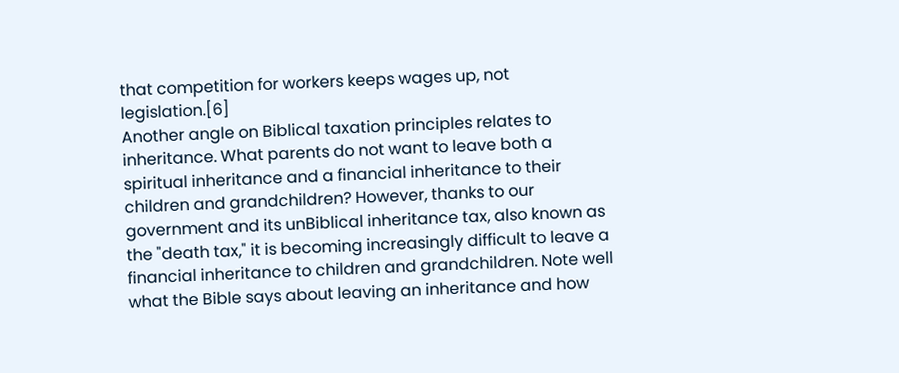that competition for workers keeps wages up, not legislation.[6]
Another angle on Biblical taxation principles relates to inheritance. What parents do not want to leave both a spiritual inheritance and a financial inheritance to their children and grandchildren? However, thanks to our government and its unBiblical inheritance tax, also known as the "death tax," it is becoming increasingly difficult to leave a financial inheritance to children and grandchildren. Note well what the Bible says about leaving an inheritance and how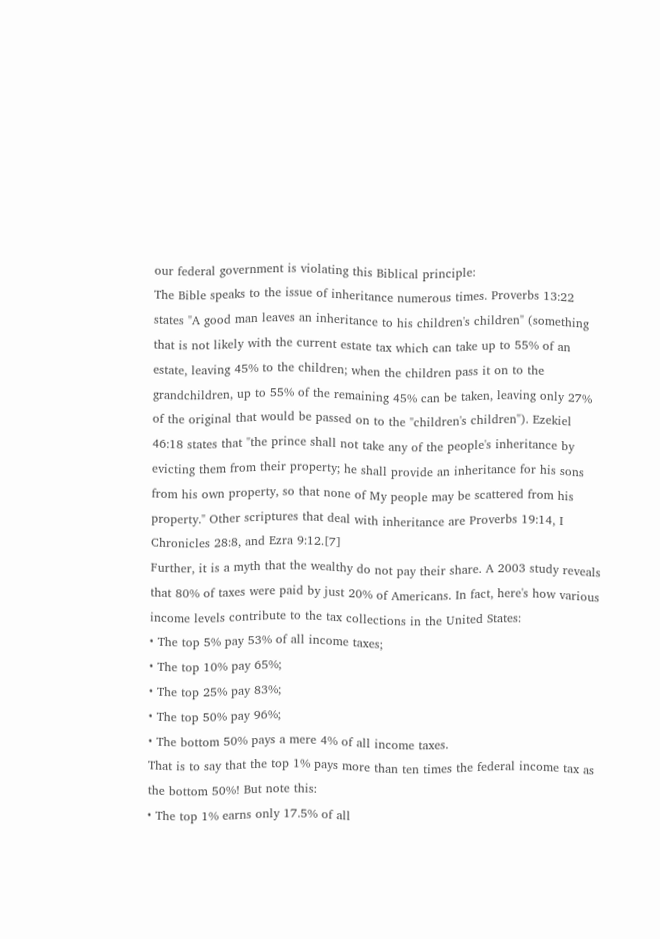our federal government is violating this Biblical principle:
The Bible speaks to the issue of inheritance numerous times. Proverbs 13:22 states "A good man leaves an inheritance to his children's children" (something that is not likely with the current estate tax which can take up to 55% of an estate, leaving 45% to the children; when the children pass it on to the grandchildren, up to 55% of the remaining 45% can be taken, leaving only 27% of the original that would be passed on to the "children's children"). Ezekiel 46:18 states that "the prince shall not take any of the people's inheritance by evicting them from their property; he shall provide an inheritance for his sons from his own property, so that none of My people may be scattered from his property." Other scriptures that deal with inheritance are Proverbs 19:14, I Chronicles 28:8, and Ezra 9:12.[7]
Further, it is a myth that the wealthy do not pay their share. A 2003 study reveals that 80% of taxes were paid by just 20% of Americans. In fact, here's how various income levels contribute to the tax collections in the United States:
• The top 5% pay 53% of all income taxes;
• The top 10% pay 65%;
• The top 25% pay 83%;
• The top 50% pay 96%;
• The bottom 50% pays a mere 4% of all income taxes.
That is to say that the top 1% pays more than ten times the federal income tax as the bottom 50%! But note this:
• The top 1% earns only 17.5% of all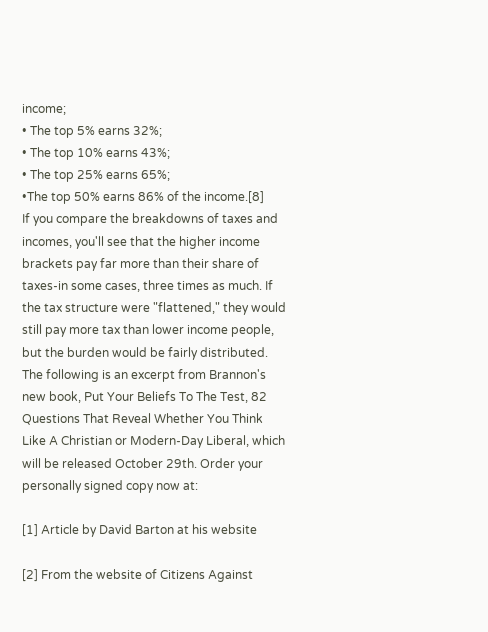income;
• The top 5% earns 32%;
• The top 10% earns 43%;
• The top 25% earns 65%;
•The top 50% earns 86% of the income.[8]
If you compare the breakdowns of taxes and incomes, you'll see that the higher income brackets pay far more than their share of taxes-in some cases, three times as much. If the tax structure were "flattened," they would still pay more tax than lower income people, but the burden would be fairly distributed.
The following is an excerpt from Brannon's new book, Put Your Beliefs To The Test, 82 Questions That Reveal Whether You Think Like A Christian or Modern-Day Liberal, which will be released October 29th. Order your personally signed copy now at:

[1] Article by David Barton at his website

[2] From the website of Citizens Against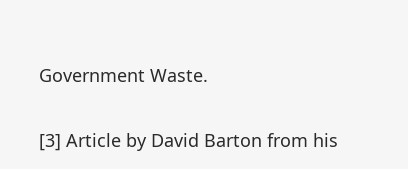Government Waste.

[3] Article by David Barton from his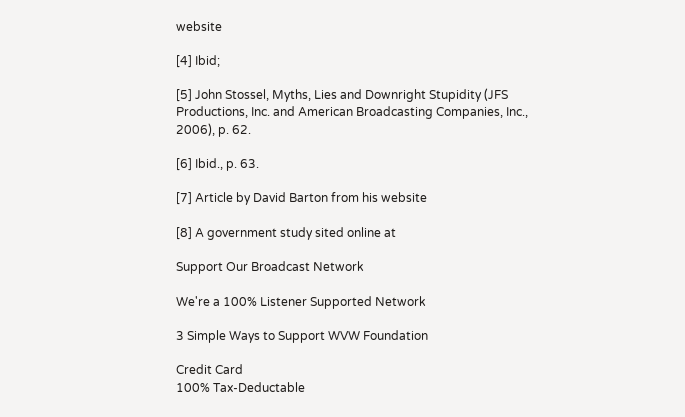website

[4] Ibid;

[5] John Stossel, Myths, Lies and Downright Stupidity (JFS Productions, Inc. and American Broadcasting Companies, Inc., 2006), p. 62.

[6] Ibid., p. 63.

[7] Article by David Barton from his website

[8] A government study sited online at

Support Our Broadcast Network

We're a 100% Listener Supported Network

3 Simple Ways to Support WVW Foundation

Credit Card
100% Tax-Deductable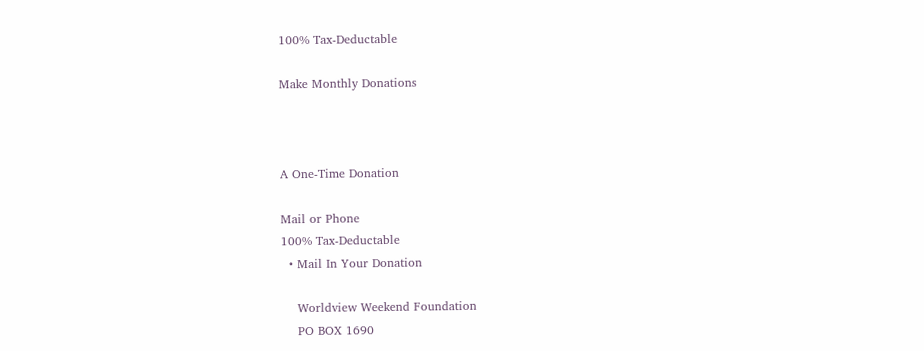100% Tax-Deductable

Make Monthly Donations



A One-Time Donation

Mail or Phone
100% Tax-Deductable
  • Mail In Your Donation

    Worldview Weekend Foundation
    PO BOX 1690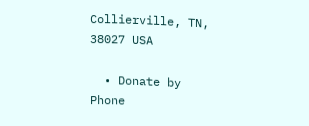Collierville, TN, 38027 USA

  • Donate by Phone